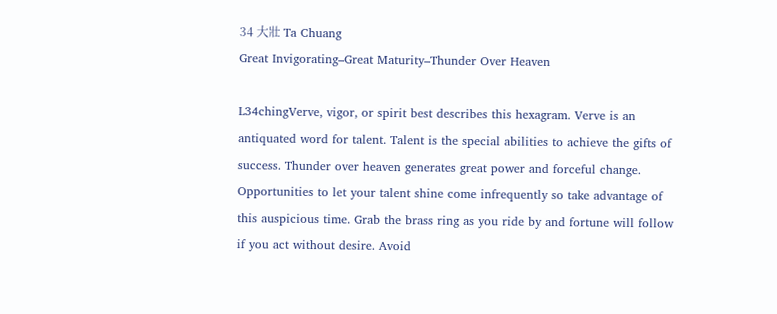34 大壯 Ta Chuang
Great Invigorating–Great Maturity–Thunder Over Heaven

L34chingVerve, vigor, or spirit best describes this hexagram. Verve is an antiquated word for talent. Talent is the special abilities to achieve the gifts of success. Thunder over heaven generates great power and forceful change. Opportunities to let your talent shine come infrequently so take advantage of this auspicious time. Grab the brass ring as you ride by and fortune will follow if you act without desire. Avoid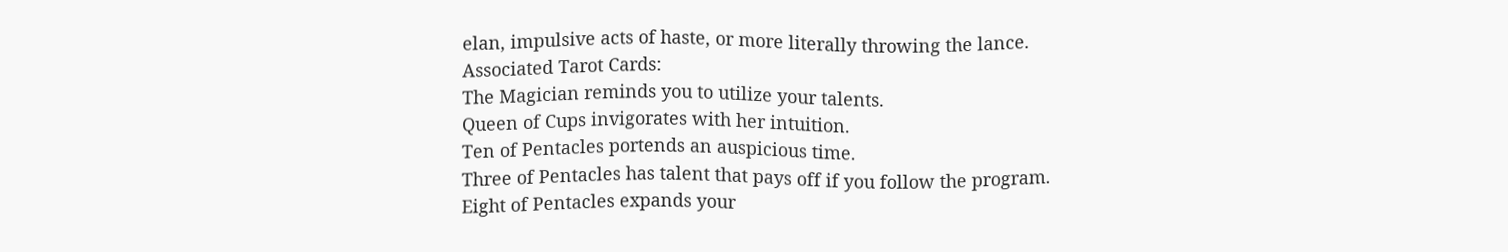elan, impulsive acts of haste, or more literally throwing the lance.
Associated Tarot Cards:
The Magician reminds you to utilize your talents.
Queen of Cups invigorates with her intuition.
Ten of Pentacles portends an auspicious time.
Three of Pentacles has talent that pays off if you follow the program.
Eight of Pentacles expands your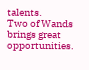talents.
Two of Wands brings great opportunities.